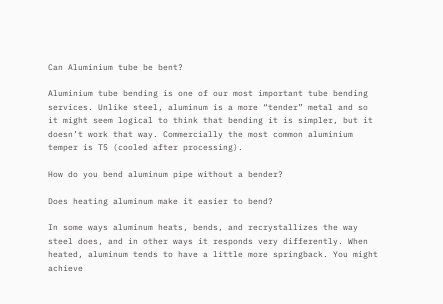Can Aluminium tube be bent?

Aluminium tube bending is one of our most important tube bending services. Unlike steel, aluminum is a more “tender” metal and so it might seem logical to think that bending it is simpler, but it doesn’t work that way. Commercially the most common aluminium temper is T5 (cooled after processing).

How do you bend aluminum pipe without a bender?

Does heating aluminum make it easier to bend?

In some ways aluminum heats, bends, and recrystallizes the way steel does, and in other ways it responds very differently. When heated, aluminum tends to have a little more springback. You might achieve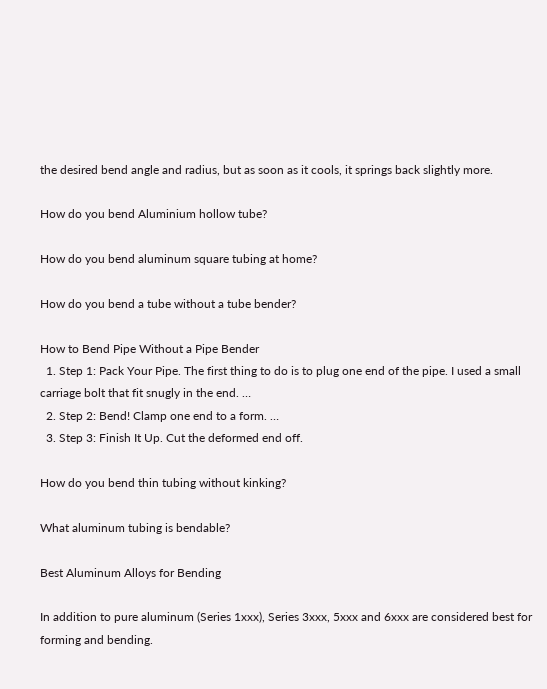the desired bend angle and radius, but as soon as it cools, it springs back slightly more.

How do you bend Aluminium hollow tube?

How do you bend aluminum square tubing at home?

How do you bend a tube without a tube bender?

How to Bend Pipe Without a Pipe Bender
  1. Step 1: Pack Your Pipe. The first thing to do is to plug one end of the pipe. I used a small carriage bolt that fit snugly in the end. …
  2. Step 2: Bend! Clamp one end to a form. …
  3. Step 3: Finish It Up. Cut the deformed end off.

How do you bend thin tubing without kinking?

What aluminum tubing is bendable?

Best Aluminum Alloys for Bending

In addition to pure aluminum (Series 1xxx), Series 3xxx, 5xxx and 6xxx are considered best for forming and bending.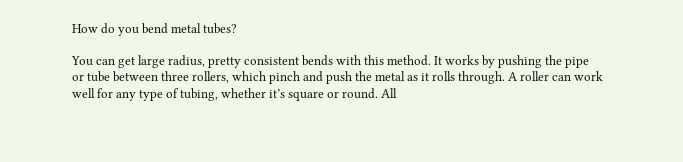How do you bend metal tubes?

You can get large radius, pretty consistent bends with this method. It works by pushing the pipe or tube between three rollers, which pinch and push the metal as it rolls through. A roller can work well for any type of tubing, whether it’s square or round. All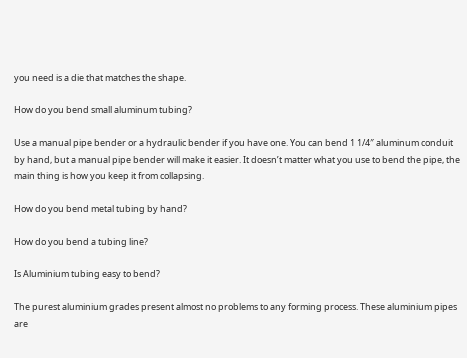you need is a die that matches the shape.

How do you bend small aluminum tubing?

Use a manual pipe bender or a hydraulic bender if you have one. You can bend 1 1/4″ aluminum conduit by hand, but a manual pipe bender will make it easier. It doesn’t matter what you use to bend the pipe, the main thing is how you keep it from collapsing.

How do you bend metal tubing by hand?

How do you bend a tubing line?

Is Aluminium tubing easy to bend?

The purest aluminium grades present almost no problems to any forming process. These aluminium pipes are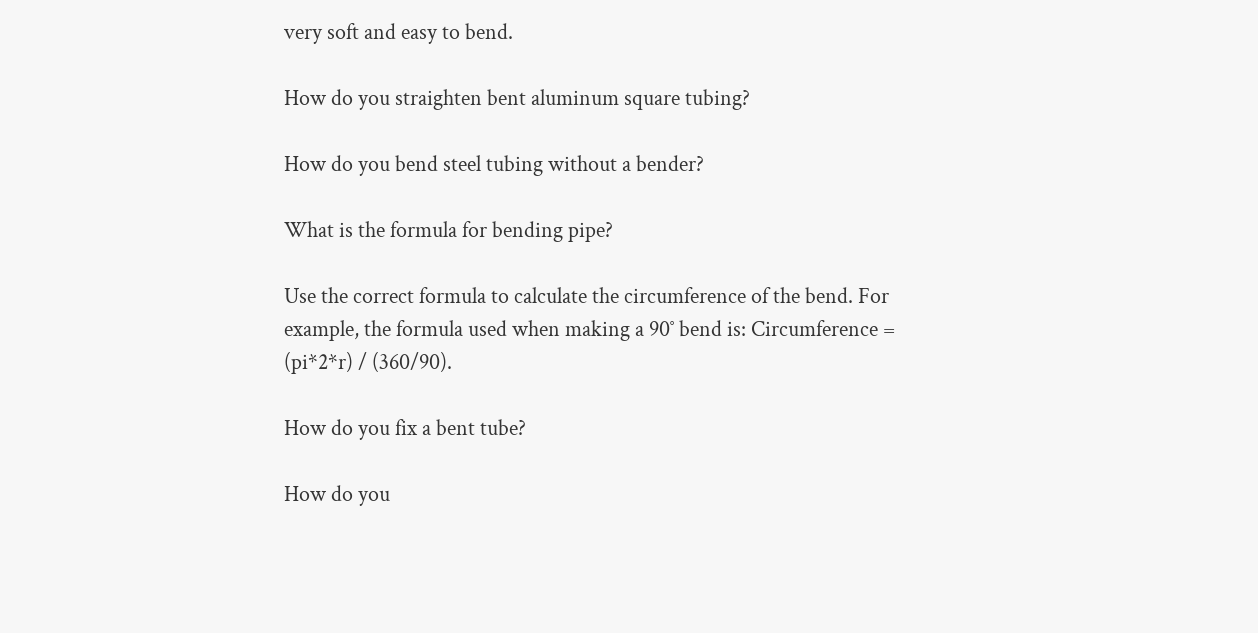very soft and easy to bend.

How do you straighten bent aluminum square tubing?

How do you bend steel tubing without a bender?

What is the formula for bending pipe?

Use the correct formula to calculate the circumference of the bend. For example, the formula used when making a 90˚ bend is: Circumference = (pi*2*r) / (360/90).

How do you fix a bent tube?

How do you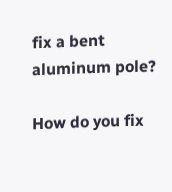fix a bent aluminum pole?

How do you fix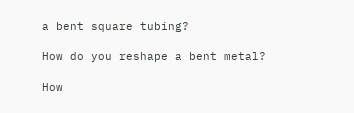a bent square tubing?

How do you reshape a bent metal?

How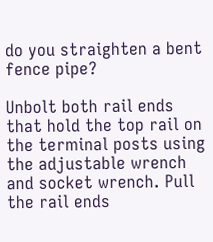do you straighten a bent fence pipe?

Unbolt both rail ends that hold the top rail on the terminal posts using the adjustable wrench and socket wrench. Pull the rail ends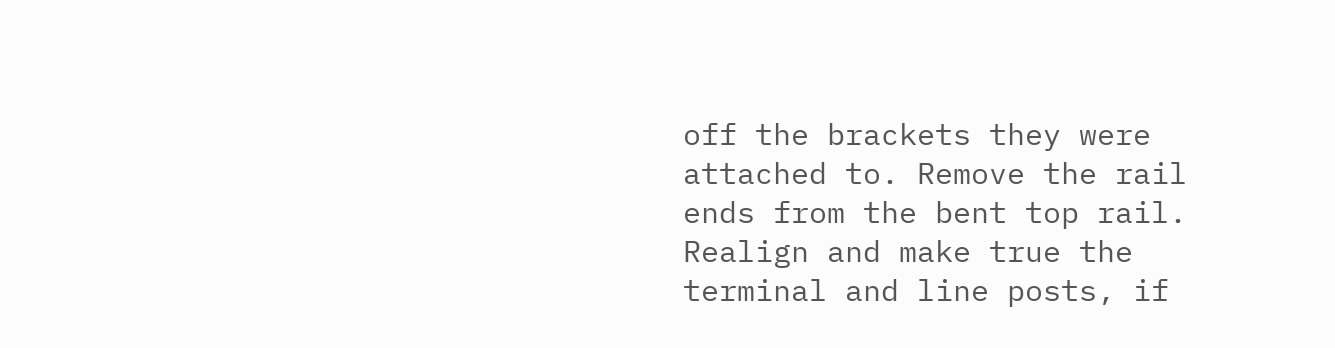off the brackets they were attached to. Remove the rail ends from the bent top rail. Realign and make true the terminal and line posts, if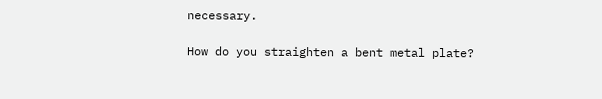necessary.

How do you straighten a bent metal plate?